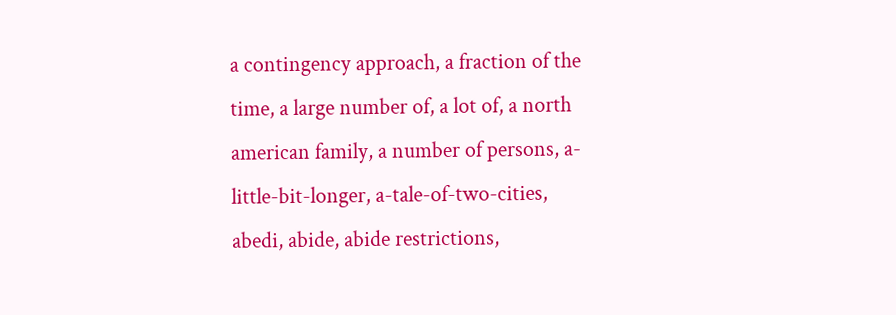a contingency approach, a fraction of the time, a large number of, a lot of, a north american family, a number of persons, a-little-bit-longer, a-tale-of-two-cities, abedi, abide, abide restrictions,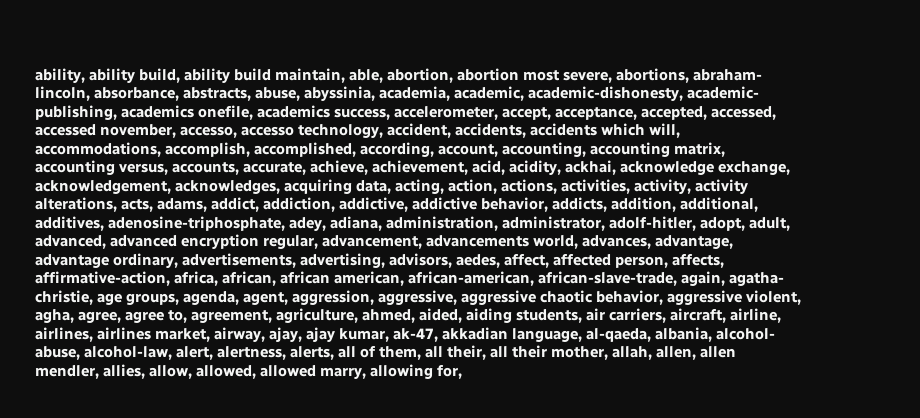ability, ability build, ability build maintain, able, abortion, abortion most severe, abortions, abraham-lincoln, absorbance, abstracts, abuse, abyssinia, academia, academic, academic-dishonesty, academic-publishing, academics onefile, academics success, accelerometer, accept, acceptance, accepted, accessed, accessed november, accesso, accesso technology, accident, accidents, accidents which will, accommodations, accomplish, accomplished, according, account, accounting, accounting matrix, accounting versus, accounts, accurate, achieve, achievement, acid, acidity, ackhai, acknowledge exchange, acknowledgement, acknowledges, acquiring data, acting, action, actions, activities, activity, activity alterations, acts, adams, addict, addiction, addictive, addictive behavior, addicts, addition, additional, additives, adenosine-triphosphate, adey, adiana, administration, administrator, adolf-hitler, adopt, adult, advanced, advanced encryption regular, advancement, advancements world, advances, advantage, advantage ordinary, advertisements, advertising, advisors, aedes, affect, affected person, affects, affirmative-action, africa, african, african american, african-american, african-slave-trade, again, agatha-christie, age groups, agenda, agent, aggression, aggressive, aggressive chaotic behavior, aggressive violent, agha, agree, agree to, agreement, agriculture, ahmed, aided, aiding students, air carriers, aircraft, airline, airlines, airlines market, airway, ajay, ajay kumar, ak-47, akkadian language, al-qaeda, albania, alcohol-abuse, alcohol-law, alert, alertness, alerts, all of them, all their, all their mother, allah, allen, allen mendler, allies, allow, allowed, allowed marry, allowing for,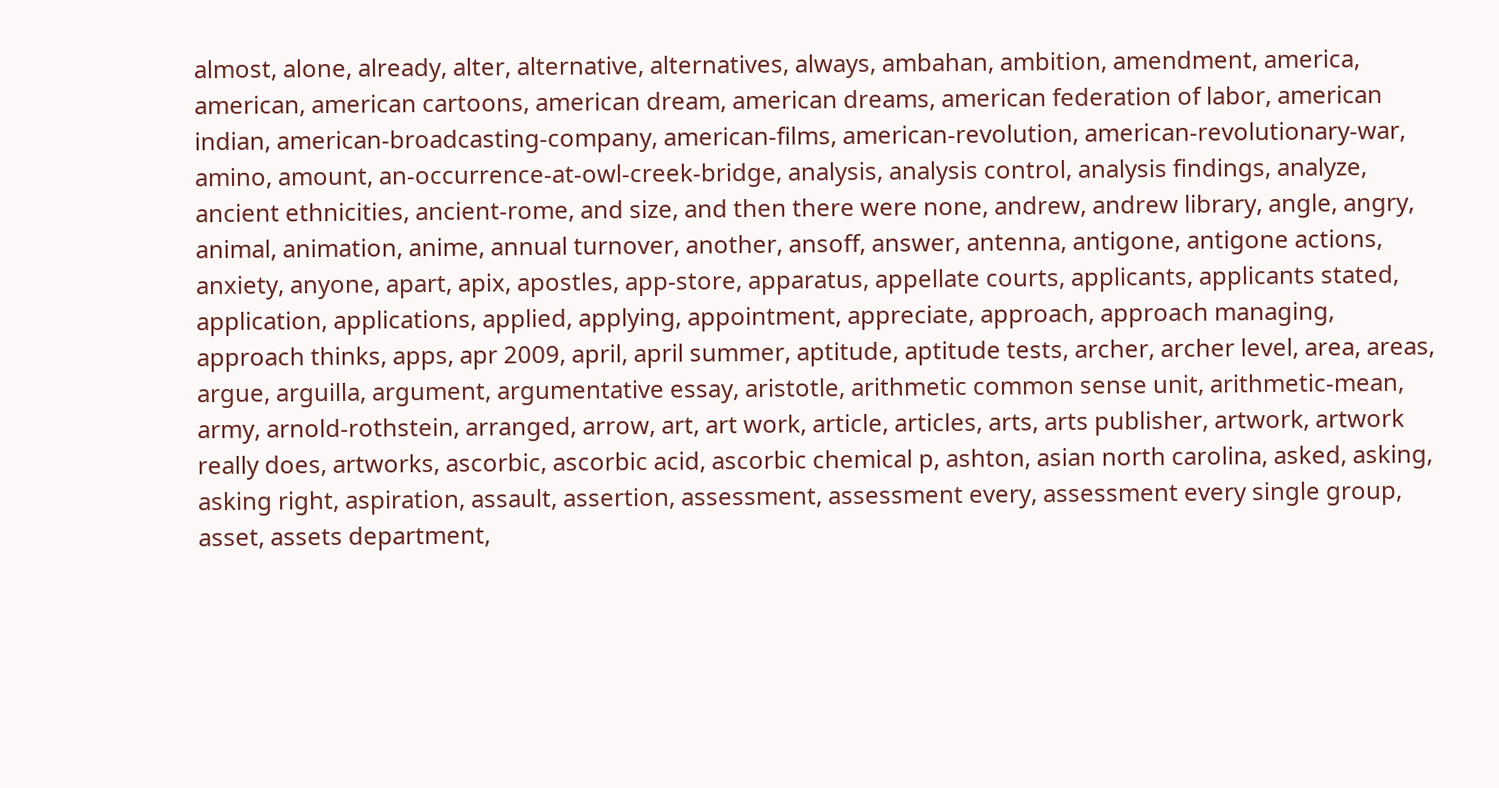almost, alone, already, alter, alternative, alternatives, always, ambahan, ambition, amendment, america, american, american cartoons, american dream, american dreams, american federation of labor, american indian, american-broadcasting-company, american-films, american-revolution, american-revolutionary-war, amino, amount, an-occurrence-at-owl-creek-bridge, analysis, analysis control, analysis findings, analyze, ancient ethnicities, ancient-rome, and size, and then there were none, andrew, andrew library, angle, angry, animal, animation, anime, annual turnover, another, ansoff, answer, antenna, antigone, antigone actions, anxiety, anyone, apart, apix, apostles, app-store, apparatus, appellate courts, applicants, applicants stated, application, applications, applied, applying, appointment, appreciate, approach, approach managing, approach thinks, apps, apr 2009, april, april summer, aptitude, aptitude tests, archer, archer level, area, areas, argue, arguilla, argument, argumentative essay, aristotle, arithmetic common sense unit, arithmetic-mean, army, arnold-rothstein, arranged, arrow, art, art work, article, articles, arts, arts publisher, artwork, artwork really does, artworks, ascorbic, ascorbic acid, ascorbic chemical p, ashton, asian north carolina, asked, asking, asking right, aspiration, assault, assertion, assessment, assessment every, assessment every single group, asset, assets department,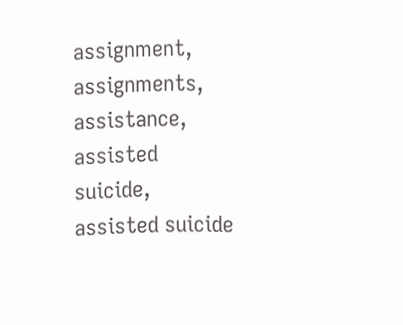assignment, assignments, assistance, assisted suicide, assisted suicide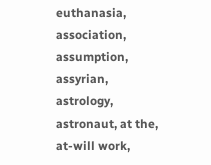euthanasia, association, assumption, assyrian, astrology, astronaut, at the, at-will work,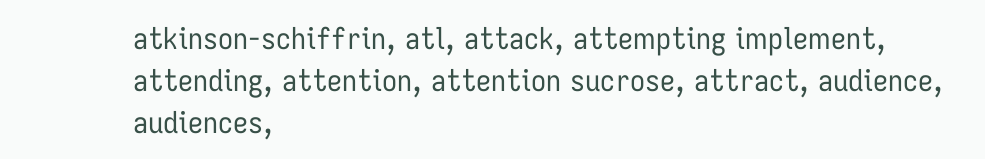atkinson-schiffrin, atl, attack, attempting implement, attending, attention, attention sucrose, attract, audience, audiences,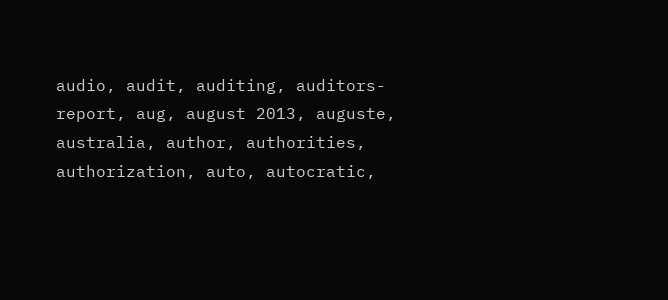audio, audit, auditing, auditors-report, aug, august 2013, auguste, australia, author, authorities, authorization, auto, autocratic,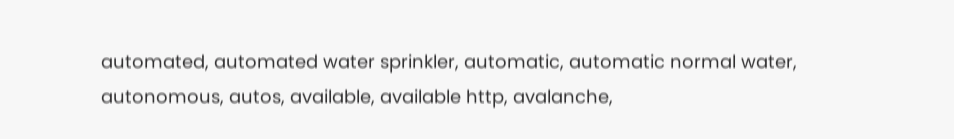automated, automated water sprinkler, automatic, automatic normal water, autonomous, autos, available, available http, avalanche,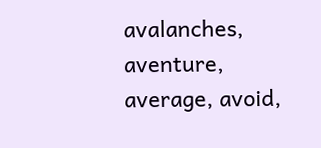avalanches, aventure, average, avoid,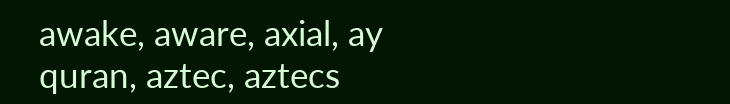awake, aware, axial, ay quran, aztec, aztecs